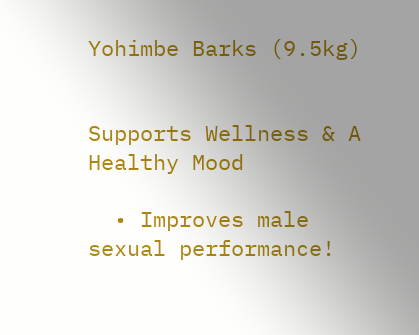Yohimbe Barks (9.5kg)


Supports Wellness & A Healthy Mood

  • Improves male sexual performance!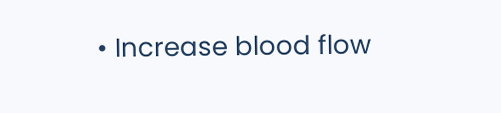• Increase blood flow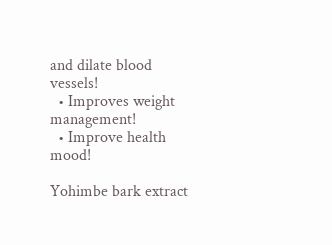and dilate blood vessels!
  • Improves weight management!
  • Improve health mood!

Yohimbe bark extract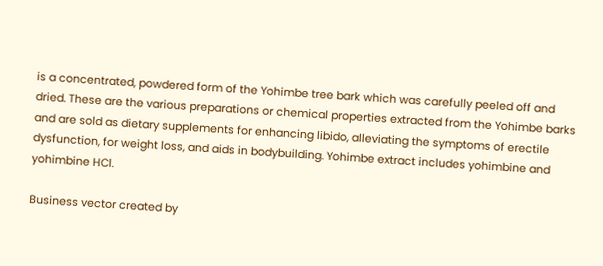is a concentrated, powdered form of the Yohimbe tree bark which was carefully peeled off and dried. These are the various preparations or chemical properties extracted from the Yohimbe barks and are sold as dietary supplements for enhancing libido, alleviating the symptoms of erectile dysfunction, for weight loss, and aids in bodybuilding. Yohimbe extract includes yohimbine and yohimbine HCl.

Business vector created by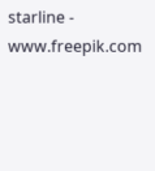starline - www.freepik.com